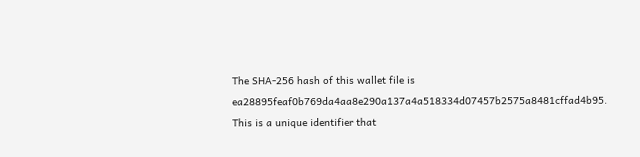The SHA-256 hash of this wallet file is ea28895feaf0b769da4aa8e290a137a4a518334d07457b2575a8481cffad4b95. This is a unique identifier that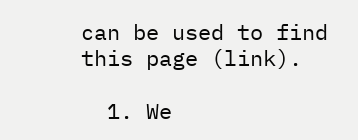can be used to find this page (link).

  1. We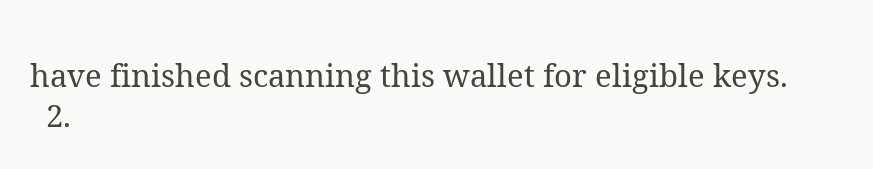have finished scanning this wallet for eligible keys.
  2.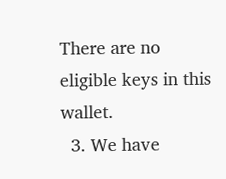There are no eligible keys in this wallet.
  3. We have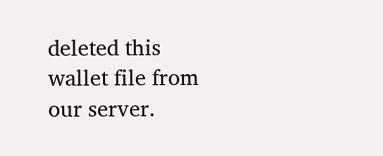deleted this wallet file from our server.